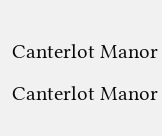Canterlot Manor
Canterlot Manor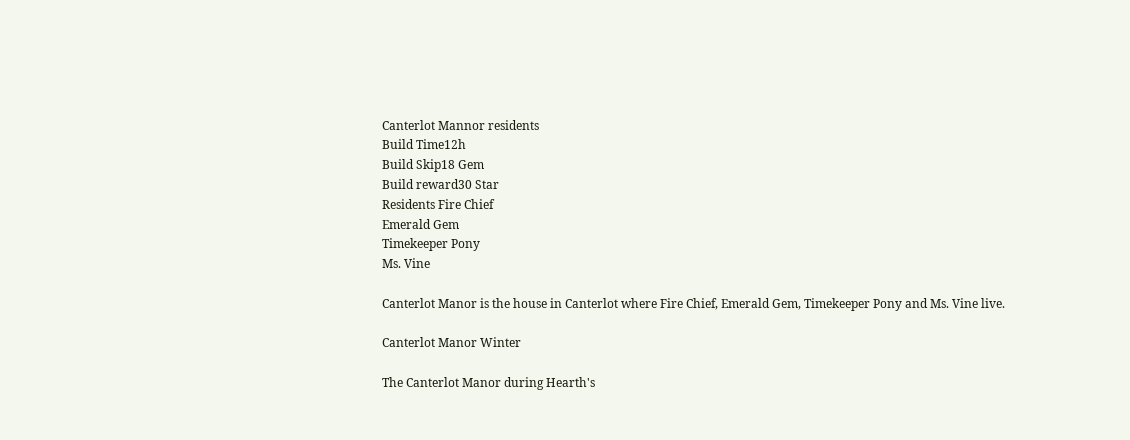Canterlot Mannor residents
Build Time12h
Build Skip18 Gem
Build reward30 Star
Residents Fire Chief
Emerald Gem
Timekeeper Pony
Ms. Vine

Canterlot Manor is the house in Canterlot where Fire Chief, Emerald Gem, Timekeeper Pony and Ms. Vine live.

Canterlot Manor Winter

The Canterlot Manor during Hearth's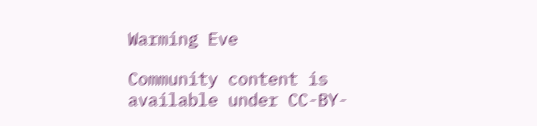Warming Eve

Community content is available under CC-BY-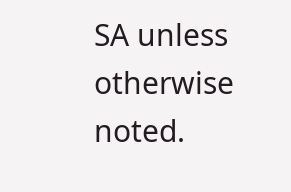SA unless otherwise noted.